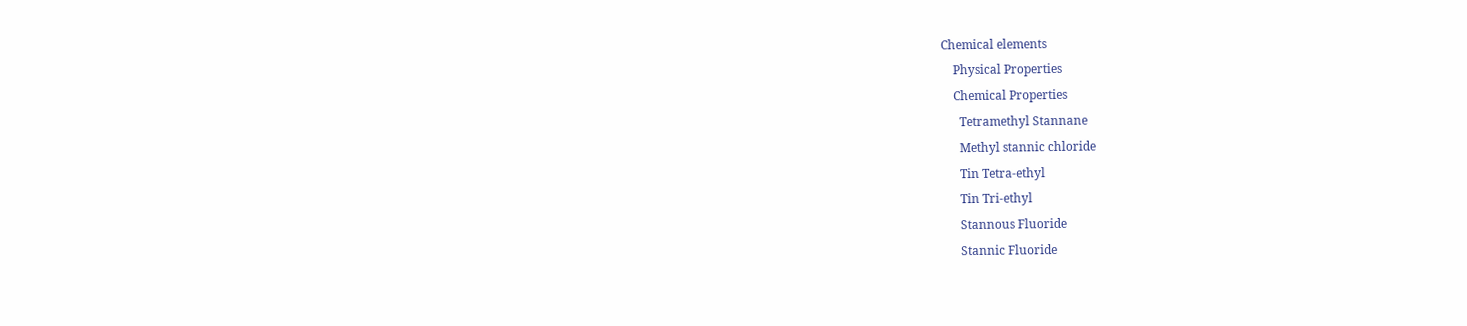Chemical elements
    Physical Properties
    Chemical Properties
      Tetramethyl Stannane
      Methyl stannic chloride
      Tin Tetra-ethyl
      Tin Tri-ethyl
      Stannous Fluoride
      Stannic Fluoride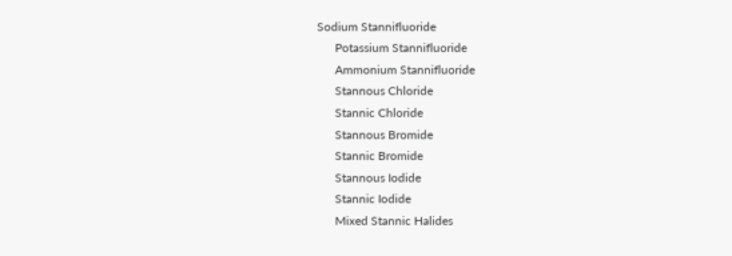Sodium Stannifluoride
      Potassium Stannifluoride
      Ammonium Stannifluoride
      Stannous Chloride
      Stannic Chloride
      Stannous Bromide
      Stannic Bromide
      Stannous Iodide
      Stannic Iodide
      Mixed Stannic Halides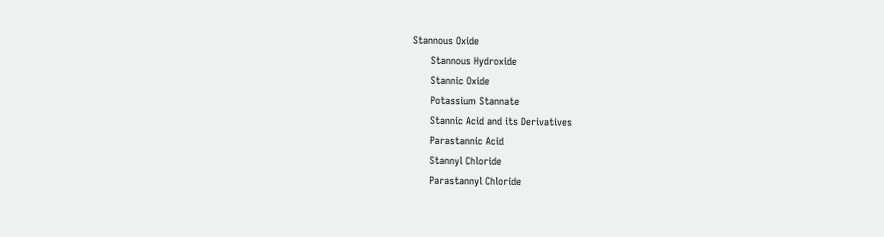Stannous Oxide
      Stannous Hydroxide
      Stannic Oxide
      Potassium Stannate
      Stannic Acid and its Derivatives
      Parastannic Acid
      Stannyl Chloride
      Parastannyl Chloride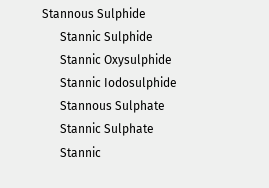Stannous Sulphide
      Stannic Sulphide
      Stannic Oxysulphide
      Stannic Iodosulphide
      Stannous Sulphate
      Stannic Sulphate
      Stannic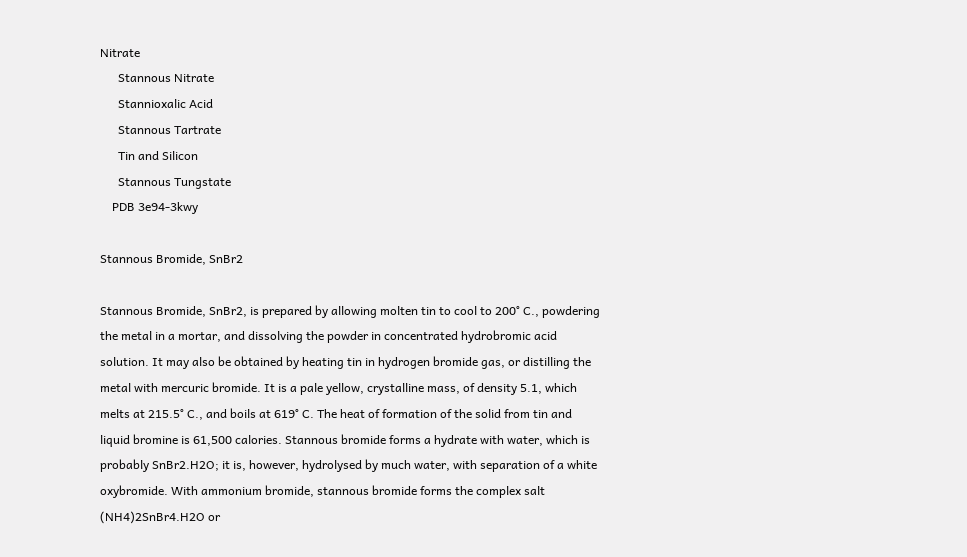Nitrate
      Stannous Nitrate
      Stannioxalic Acid
      Stannous Tartrate
      Tin and Silicon
      Stannous Tungstate
    PDB 3e94-3kwy

Stannous Bromide, SnBr2

Stannous Bromide, SnBr2, is prepared by allowing molten tin to cool to 200° C., powdering the metal in a mortar, and dissolving the powder in concentrated hydrobromic acid solution. It may also be obtained by heating tin in hydrogen bromide gas, or distilling the metal with mercuric bromide. It is a pale yellow, crystalline mass, of density 5.1, which melts at 215.5° C., and boils at 619° C. The heat of formation of the solid from tin and liquid bromine is 61,500 calories. Stannous bromide forms a hydrate with water, which is probably SnBr2.H2O; it is, however, hydrolysed by much water, with separation of a white oxybromide. With ammonium bromide, stannous bromide forms the complex salt (NH4)2SnBr4.H2O or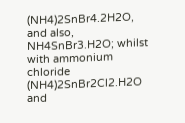(NH4)2SnBr4.2H2O, and also, NH4SnBr3.H2O; whilst with ammonium chloride (NH4)2SnBr2Cl2.H2O and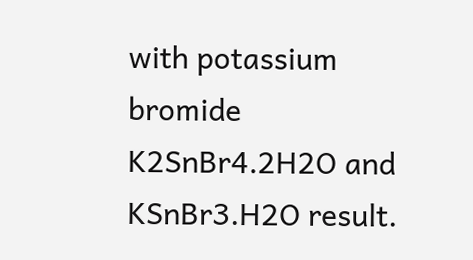with potassium bromide K2SnBr4.2H2O and KSnBr3.H2O result.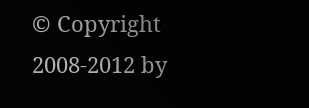© Copyright 2008-2012 by